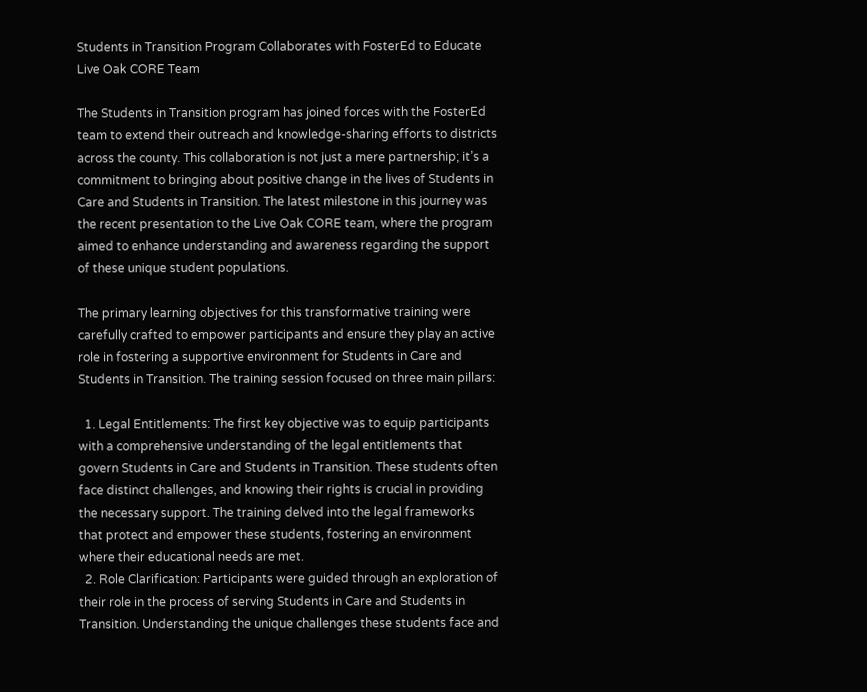Students in Transition Program Collaborates with FosterEd to Educate Live Oak CORE Team

The Students in Transition program has joined forces with the FosterEd team to extend their outreach and knowledge-sharing efforts to districts across the county. This collaboration is not just a mere partnership; it’s a commitment to bringing about positive change in the lives of Students in Care and Students in Transition. The latest milestone in this journey was the recent presentation to the Live Oak CORE team, where the program aimed to enhance understanding and awareness regarding the support of these unique student populations.

The primary learning objectives for this transformative training were carefully crafted to empower participants and ensure they play an active role in fostering a supportive environment for Students in Care and Students in Transition. The training session focused on three main pillars:

  1. Legal Entitlements: The first key objective was to equip participants with a comprehensive understanding of the legal entitlements that govern Students in Care and Students in Transition. These students often face distinct challenges, and knowing their rights is crucial in providing the necessary support. The training delved into the legal frameworks that protect and empower these students, fostering an environment where their educational needs are met.
  2. Role Clarification: Participants were guided through an exploration of their role in the process of serving Students in Care and Students in Transition. Understanding the unique challenges these students face and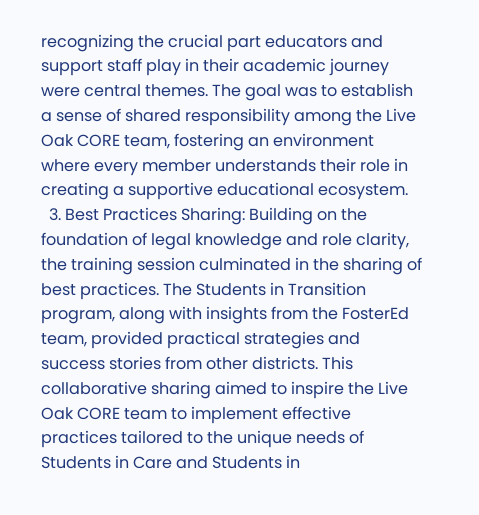recognizing the crucial part educators and support staff play in their academic journey were central themes. The goal was to establish a sense of shared responsibility among the Live Oak CORE team, fostering an environment where every member understands their role in creating a supportive educational ecosystem.
  3. Best Practices Sharing: Building on the foundation of legal knowledge and role clarity, the training session culminated in the sharing of best practices. The Students in Transition program, along with insights from the FosterEd team, provided practical strategies and success stories from other districts. This collaborative sharing aimed to inspire the Live Oak CORE team to implement effective practices tailored to the unique needs of Students in Care and Students in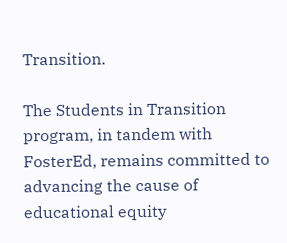Transition.

The Students in Transition program, in tandem with FosterEd, remains committed to advancing the cause of educational equity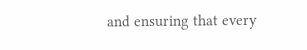and ensuring that every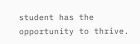student has the opportunity to thrive.